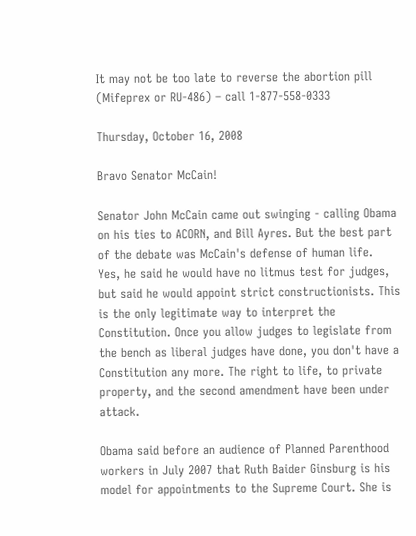It may not be too late to reverse the abortion pill (Mifeprex or RU-486) – call 1-877-558-0333

Thursday, October 16, 2008

Bravo Senator McCain!

Senator John McCain came out swinging - calling Obama on his ties to ACORN, and Bill Ayres. But the best part of the debate was McCain's defense of human life.
Yes, he said he would have no litmus test for judges, but said he would appoint strict constructionists. This is the only legitimate way to interpret the Constitution. Once you allow judges to legislate from the bench as liberal judges have done, you don't have a Constitution any more. The right to life, to private property, and the second amendment have been under attack.

Obama said before an audience of Planned Parenthood workers in July 2007 that Ruth Baider Ginsburg is his model for appointments to the Supreme Court. She is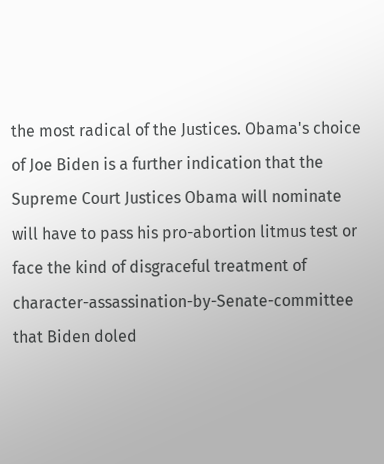the most radical of the Justices. Obama's choice of Joe Biden is a further indication that the Supreme Court Justices Obama will nominate will have to pass his pro-abortion litmus test or face the kind of disgraceful treatment of character-assassination-by-Senate-committee that Biden doled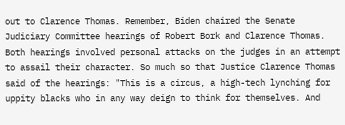out to Clarence Thomas. Remember, Biden chaired the Senate Judiciary Committee hearings of Robert Bork and Clarence Thomas. Both hearings involved personal attacks on the judges in an attempt to assail their character. So much so that Justice Clarence Thomas said of the hearings: "This is a circus, a high-tech lynching for uppity blacks who in any way deign to think for themselves. And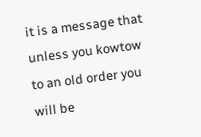it is a message that unless you kowtow to an old order you will be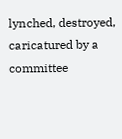lynched, destroyed, caricatured by a committee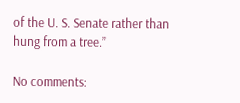of the U. S. Senate rather than hung from a tree.”

No comments: